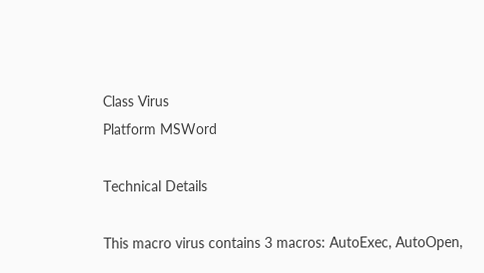Class Virus
Platform MSWord

Technical Details

This macro virus contains 3 macros: AutoExec, AutoOpen,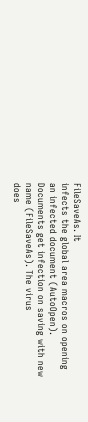FileSaveAs. It
infects the global area macros on opening an infected document (AutoOpen).
Documents get infection on saving with new name (FileSaveAs). The virus
does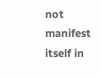not manifest itself in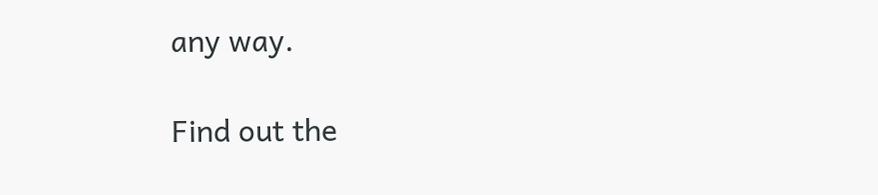any way.

Find out the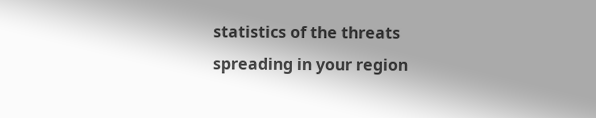statistics of the threats spreading in your region